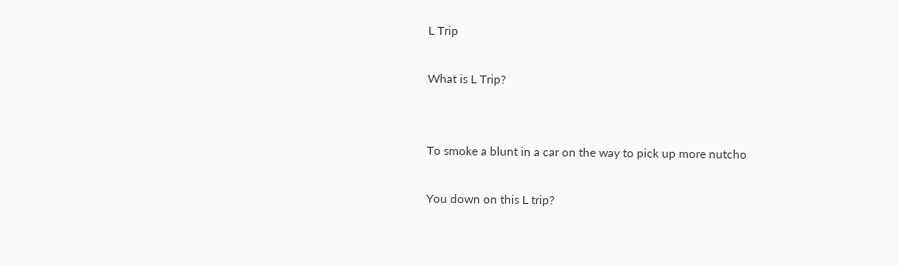L Trip

What is L Trip?


To smoke a blunt in a car on the way to pick up more nutcho

You down on this L trip?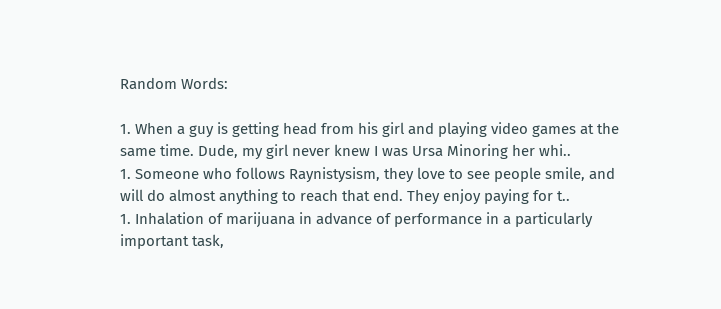Random Words:

1. When a guy is getting head from his girl and playing video games at the same time. Dude, my girl never knew I was Ursa Minoring her whi..
1. Someone who follows Raynistysism, they love to see people smile, and will do almost anything to reach that end. They enjoy paying for t..
1. Inhalation of marijuana in advance of performance in a particularly important task,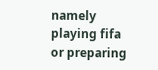namely playing fifa or preparing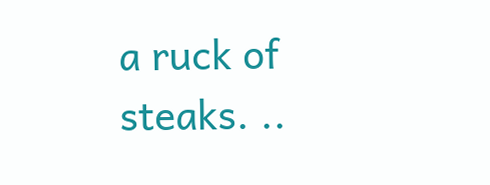a ruck of steaks. ..